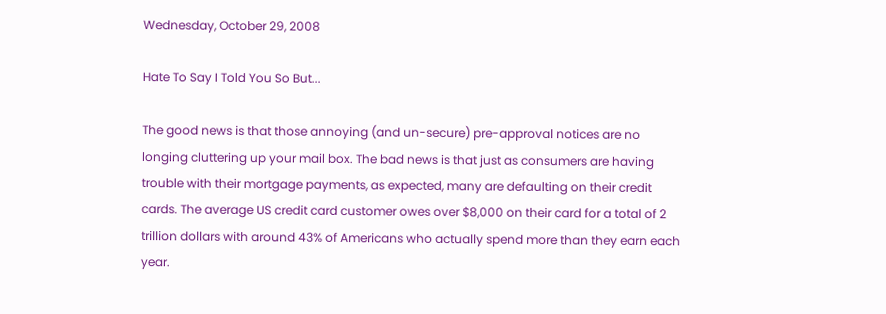Wednesday, October 29, 2008

Hate To Say I Told You So But...

The good news is that those annoying (and un-secure) pre-approval notices are no longing cluttering up your mail box. The bad news is that just as consumers are having trouble with their mortgage payments, as expected, many are defaulting on their credit cards. The average US credit card customer owes over $8,000 on their card for a total of 2 trillion dollars with around 43% of Americans who actually spend more than they earn each year.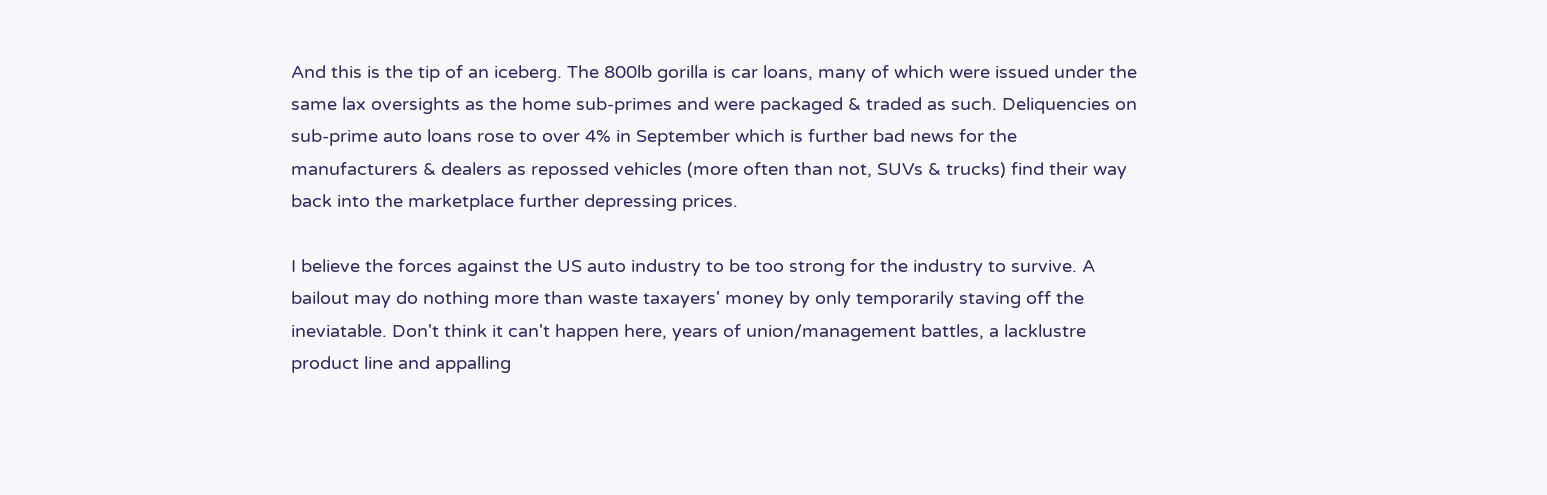And this is the tip of an iceberg. The 800lb gorilla is car loans, many of which were issued under the same lax oversights as the home sub-primes and were packaged & traded as such. Deliquencies on sub-prime auto loans rose to over 4% in September which is further bad news for the manufacturers & dealers as repossed vehicles (more often than not, SUVs & trucks) find their way back into the marketplace further depressing prices.

I believe the forces against the US auto industry to be too strong for the industry to survive. A bailout may do nothing more than waste taxayers' money by only temporarily staving off the ineviatable. Don't think it can't happen here, years of union/management battles, a lacklustre product line and appalling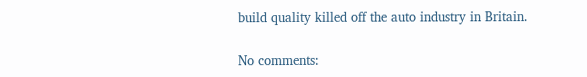build quality killed off the auto industry in Britain.

No comments: